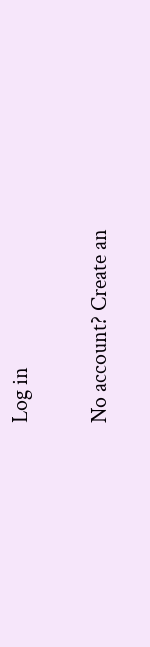Log in

No account? Create an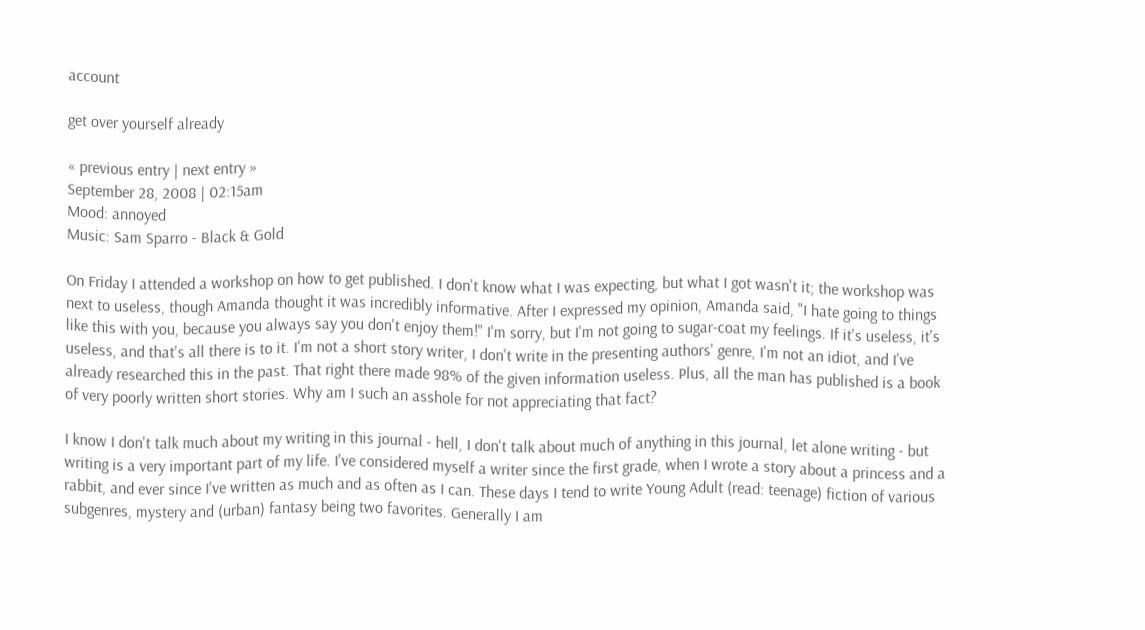account

get over yourself already

« previous entry | next entry »
September 28, 2008 | 02:15am
Mood: annoyed
Music: Sam Sparro - Black & Gold

On Friday I attended a workshop on how to get published. I don't know what I was expecting, but what I got wasn't it; the workshop was next to useless, though Amanda thought it was incredibly informative. After I expressed my opinion, Amanda said, "I hate going to things like this with you, because you always say you don't enjoy them!" I'm sorry, but I'm not going to sugar-coat my feelings. If it's useless, it's useless, and that's all there is to it. I'm not a short story writer, I don't write in the presenting authors' genre, I'm not an idiot, and I've already researched this in the past. That right there made 98% of the given information useless. Plus, all the man has published is a book of very poorly written short stories. Why am I such an asshole for not appreciating that fact?

I know I don't talk much about my writing in this journal - hell, I don't talk about much of anything in this journal, let alone writing - but writing is a very important part of my life. I've considered myself a writer since the first grade, when I wrote a story about a princess and a rabbit, and ever since I've written as much and as often as I can. These days I tend to write Young Adult (read: teenage) fiction of various subgenres, mystery and (urban) fantasy being two favorites. Generally I am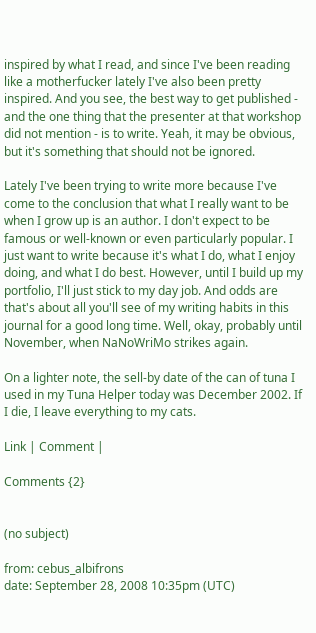inspired by what I read, and since I've been reading like a motherfucker lately I've also been pretty inspired. And you see, the best way to get published - and the one thing that the presenter at that workshop did not mention - is to write. Yeah, it may be obvious, but it's something that should not be ignored.

Lately I've been trying to write more because I've come to the conclusion that what I really want to be when I grow up is an author. I don't expect to be famous or well-known or even particularly popular. I just want to write because it's what I do, what I enjoy doing, and what I do best. However, until I build up my portfolio, I'll just stick to my day job. And odds are that's about all you'll see of my writing habits in this journal for a good long time. Well, okay, probably until November, when NaNoWriMo strikes again.

On a lighter note, the sell-by date of the can of tuna I used in my Tuna Helper today was December 2002. If I die, I leave everything to my cats.

Link | Comment |

Comments {2}


(no subject)

from: cebus_albifrons
date: September 28, 2008 10:35pm (UTC)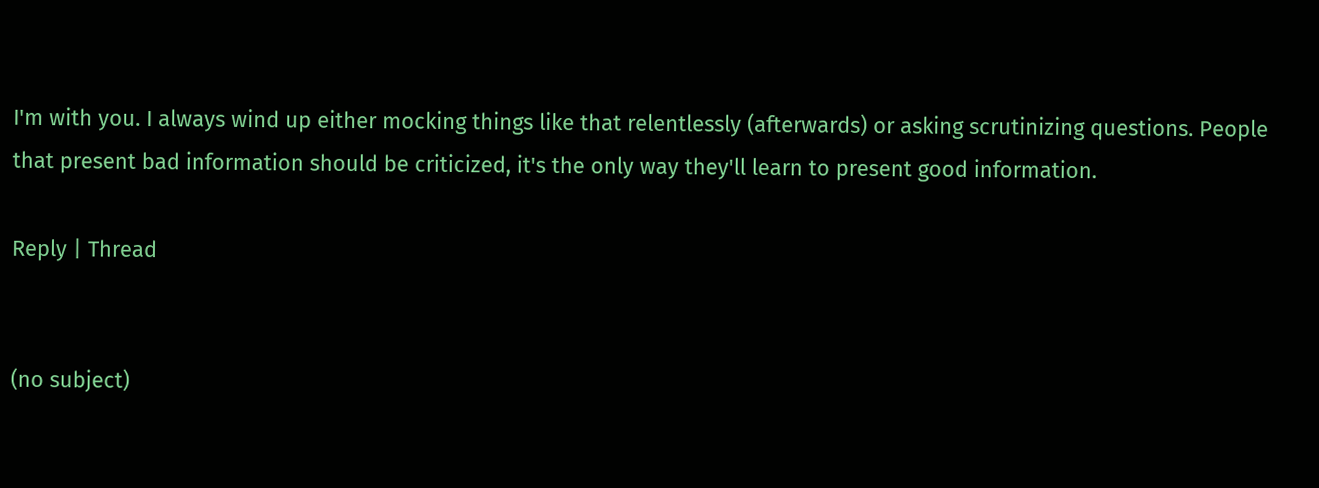I'm with you. I always wind up either mocking things like that relentlessly (afterwards) or asking scrutinizing questions. People that present bad information should be criticized, it's the only way they'll learn to present good information.

Reply | Thread


(no subject)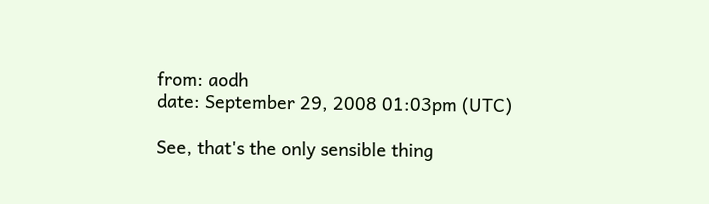from: aodh
date: September 29, 2008 01:03pm (UTC)

See, that's the only sensible thing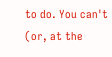to do. You can't (or, at the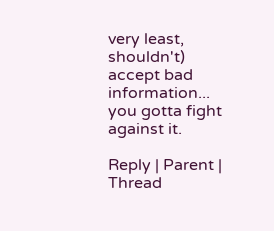very least, shouldn't) accept bad information... you gotta fight against it.

Reply | Parent | Thread